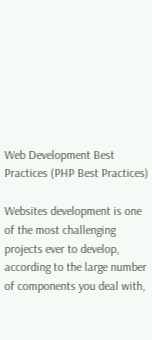Web Development Best Practices (PHP Best Practices)

Websites development is one of the most challenging projects ever to develop, according to the large number of components you deal with,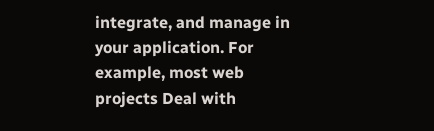integrate, and manage in your application. For example, most web projects Deal with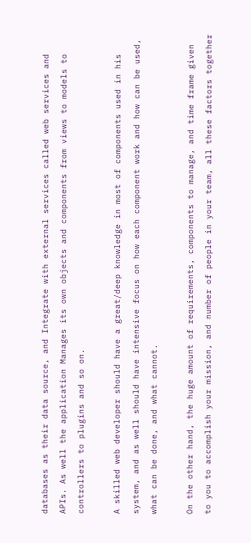databases as their data source, and Integrate with external services called web services and APIs. As well the application Manages its own objects and components from views to models to controllers to plugins and so on.

A skilled web developer should have a great/deep knowledge in most of components used in his system, and as well should have intensive focus on how each component work and how can be used, what can be done, and what cannot.

On the other hand, the huge amount of requirements, components to manage, and time frame given to you to accomplish your mission, and number of people in your team, all these factors together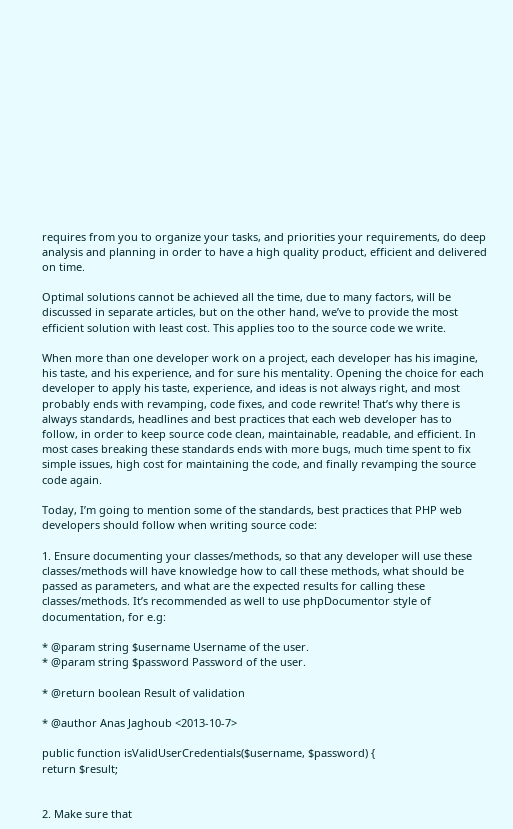requires from you to organize your tasks, and priorities your requirements, do deep analysis and planning in order to have a high quality product, efficient and delivered on time.

Optimal solutions cannot be achieved all the time, due to many factors, will be discussed in separate articles, but on the other hand, we’ve to provide the most efficient solution with least cost. This applies too to the source code we write.

When more than one developer work on a project, each developer has his imagine, his taste, and his experience, and for sure his mentality. Opening the choice for each developer to apply his taste, experience, and ideas is not always right, and most probably ends with revamping, code fixes, and code rewrite! That’s why there is always standards, headlines and best practices that each web developer has to follow, in order to keep source code clean, maintainable, readable, and efficient. In most cases breaking these standards ends with more bugs, much time spent to fix simple issues, high cost for maintaining the code, and finally revamping the source code again.

Today, I’m going to mention some of the standards, best practices that PHP web developers should follow when writing source code:

1. Ensure documenting your classes/methods, so that any developer will use these classes/methods will have knowledge how to call these methods, what should be passed as parameters, and what are the expected results for calling these classes/methods. It’s recommended as well to use phpDocumentor style of documentation, for e.g:

* @param string $username Username of the user.
* @param string $password Password of the user.

* @return boolean Result of validation

* @author Anas Jaghoub <2013-10-7>

public function isValidUserCredentials($username, $password) {
return $result;


2. Make sure that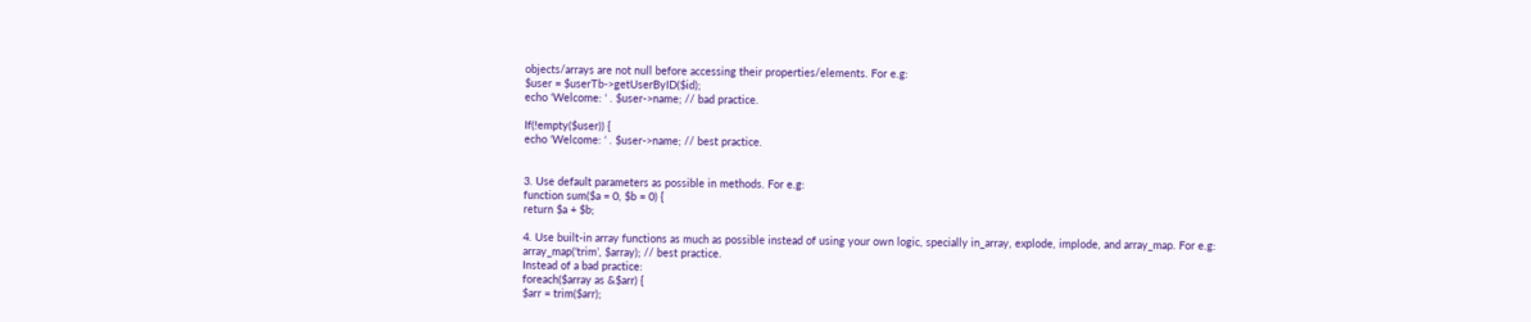objects/arrays are not null before accessing their properties/elements. For e.g:
$user = $userTb->getUserByID($id);
echo ‘Welcome: ‘ . $user->name; // bad practice.

If(!empty($user)) {
echo ‘Welcome: ‘ . $user->name; // best practice.


3. Use default parameters as possible in methods. For e.g:
function sum($a = 0, $b = 0) {
return $a + $b;

4. Use built-in array functions as much as possible instead of using your own logic, specially in_array, explode, implode, and array_map. For e.g:
array_map(‘trim’, $array); // best practice.
Instead of a bad practice:
foreach($array as &$arr) {
$arr = trim($arr);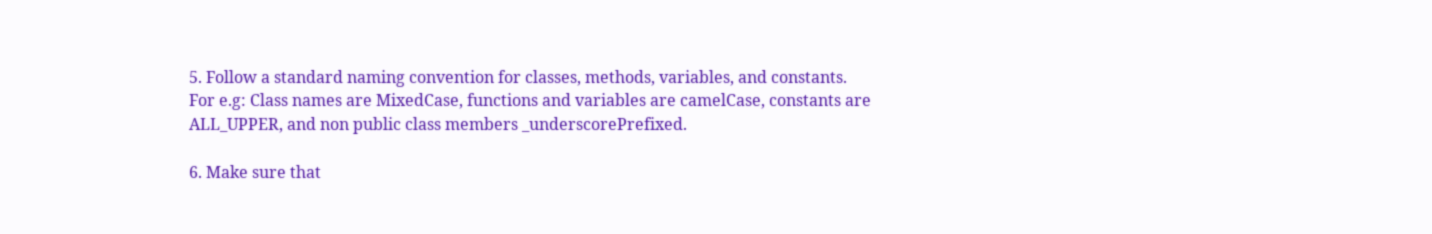5. Follow a standard naming convention for classes, methods, variables, and constants. For e.g: Class names are MixedCase, functions and variables are camelCase, constants are ALL_UPPER, and non public class members _underscorePrefixed.

6. Make sure that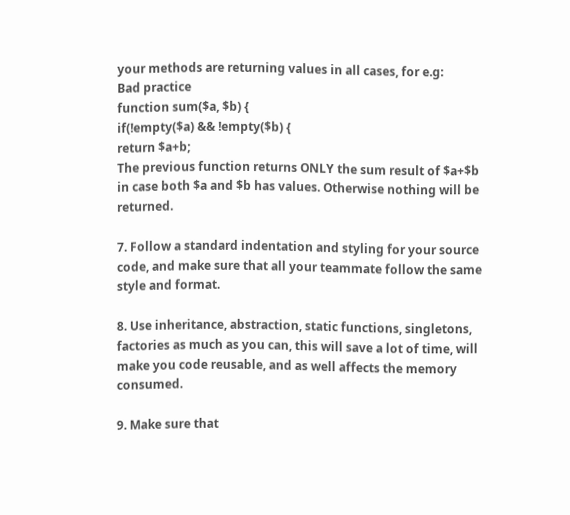your methods are returning values in all cases, for e.g:
Bad practice
function sum($a, $b) {
if(!empty($a) && !empty($b) {
return $a+b;
The previous function returns ONLY the sum result of $a+$b in case both $a and $b has values. Otherwise nothing will be returned.

7. Follow a standard indentation and styling for your source code, and make sure that all your teammate follow the same style and format.

8. Use inheritance, abstraction, static functions, singletons, factories as much as you can, this will save a lot of time, will make you code reusable, and as well affects the memory consumed.

9. Make sure that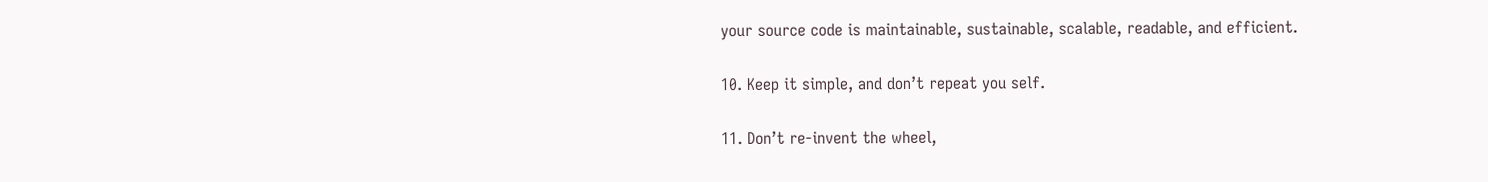your source code is maintainable, sustainable, scalable, readable, and efficient.

10. Keep it simple, and don’t repeat you self.

11. Don’t re-invent the wheel,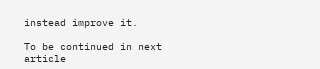instead improve it.

To be continued in next article